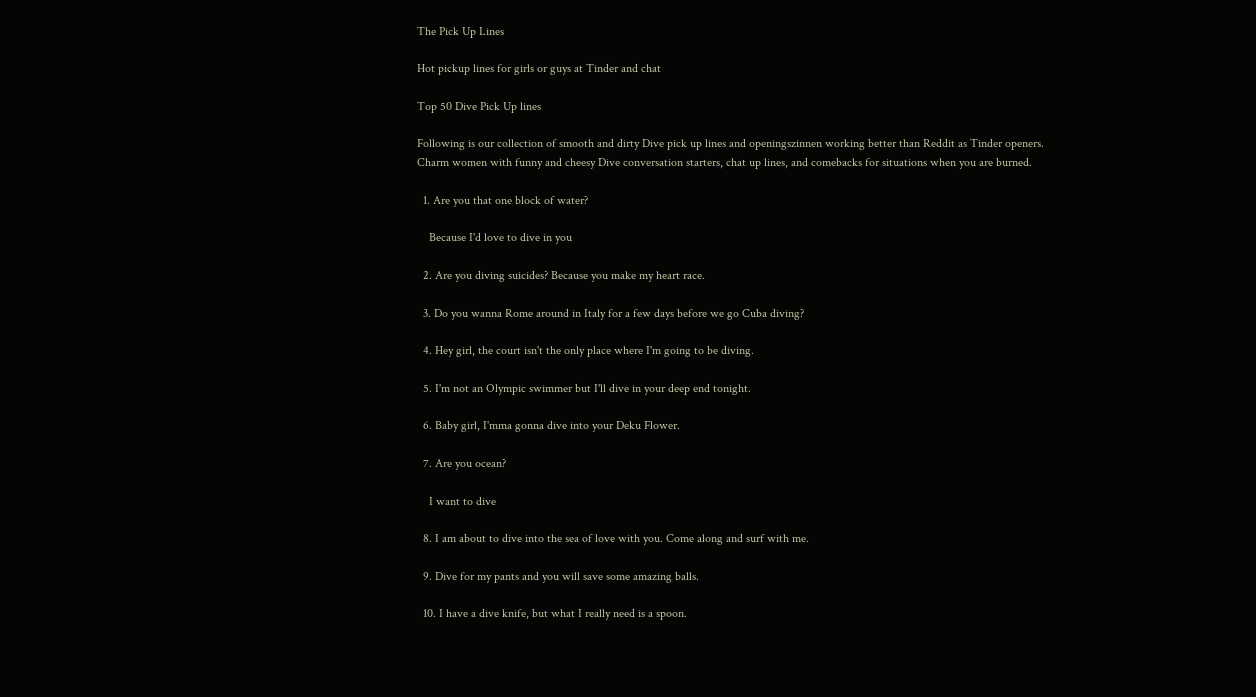The Pick Up Lines

Hot pickup lines for girls or guys at Tinder and chat

Top 50 Dive Pick Up lines

Following is our collection of smooth and dirty Dive pick up lines and openingszinnen working better than Reddit as Tinder openers. Charm women with funny and cheesy Dive conversation starters, chat up lines, and comebacks for situations when you are burned.

  1. Are you that one block of water?

    Because I'd love to dive in you

  2. Are you diving suicides? Because you make my heart race.

  3. Do you wanna Rome around in Italy for a few days before we go Cuba diving?

  4. Hey girl, the court isn't the only place where I'm going to be diving.

  5. I'm not an Olympic swimmer but I'll dive in your deep end tonight.

  6. Baby girl, I'mma gonna dive into your Deku Flower.

  7. Are you ocean?

    I want to dive

  8. I am about to dive into the sea of love with you. Come along and surf with me.

  9. Dive for my pants and you will save some amazing balls.

  10. I have a dive knife, but what I really need is a spoon.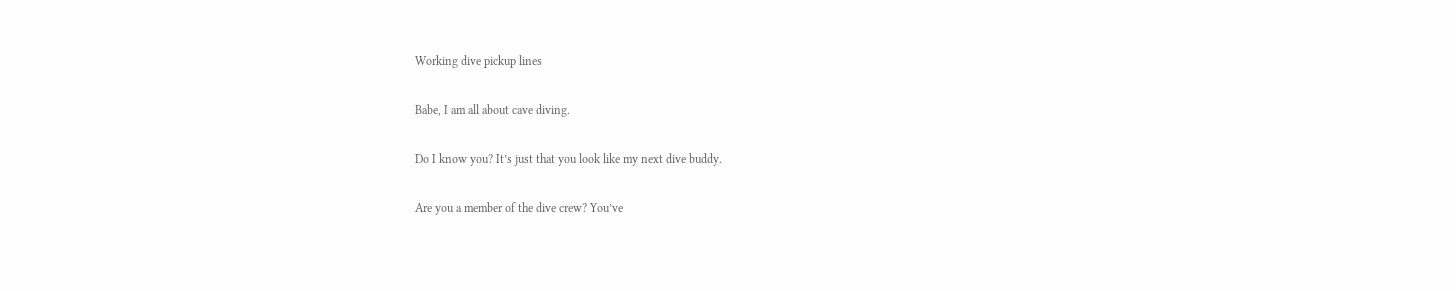Working dive pickup lines

Babe, I am all about cave diving.

Do I know you? It’s just that you look like my next dive buddy.

Are you a member of the dive crew? You’ve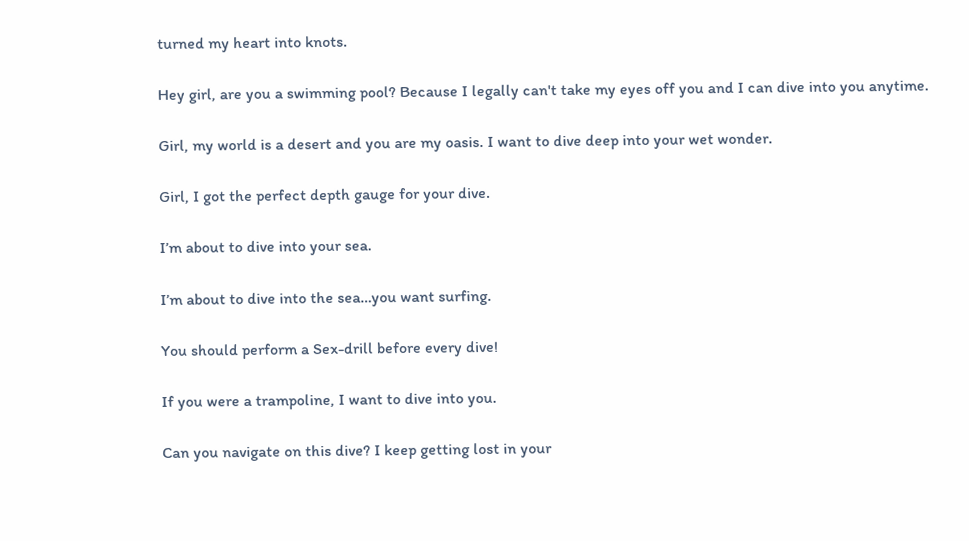turned my heart into knots.

Hey girl, are you a swimming pool? Because I legally can't take my eyes off you and I can dive into you anytime.

Girl, my world is a desert and you are my oasis. I want to dive deep into your wet wonder.

Girl, I got the perfect depth gauge for your dive.

I’m about to dive into your sea.

I’m about to dive into the sea…you want surfing.

You should perform a Sex-drill before every dive!

If you were a trampoline, I want to dive into you.

Can you navigate on this dive? I keep getting lost in your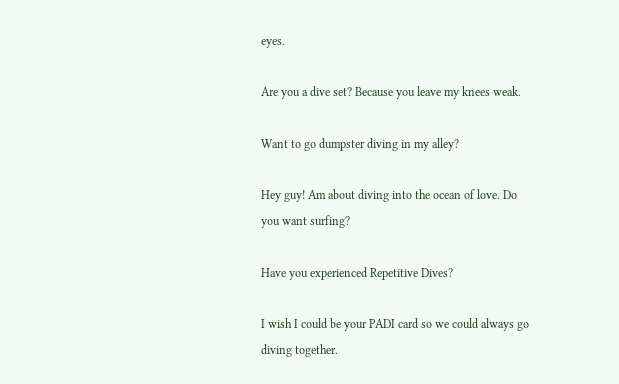eyes.

Are you a dive set? Because you leave my knees weak.

Want to go dumpster diving in my alley?

Hey guy! Am about diving into the ocean of love. Do you want surfing?

Have you experienced Repetitive Dives?

I wish I could be your PADI card so we could always go diving together.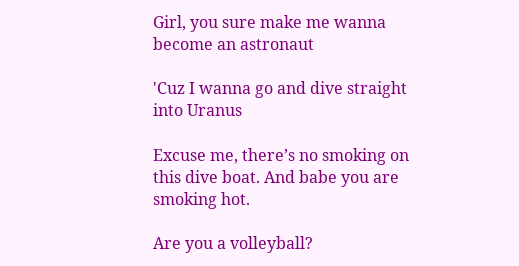Girl, you sure make me wanna become an astronaut

'Cuz I wanna go and dive straight into Uranus

Excuse me, there’s no smoking on this dive boat. And babe you are smoking hot.

Are you a volleyball?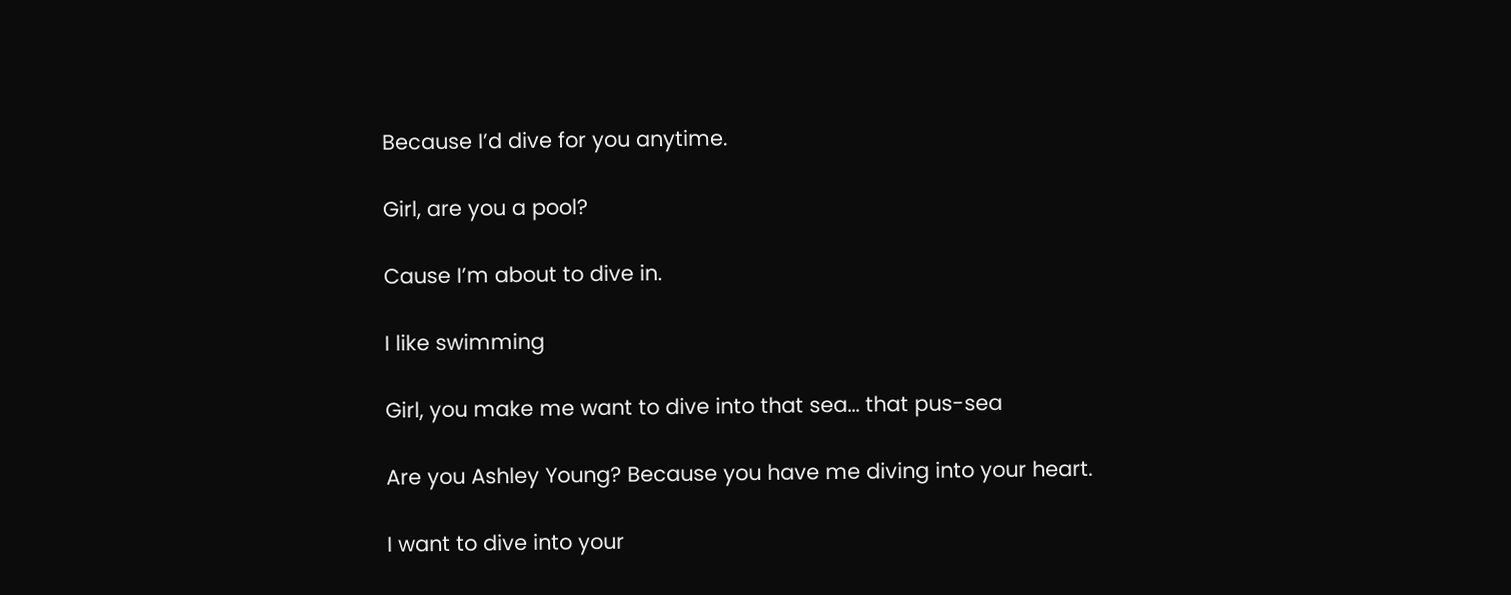Because I’d dive for you anytime.

Girl, are you a pool?

Cause I’m about to dive in.

I like swimming

Girl, you make me want to dive into that sea... that pus-sea

Are you Ashley Young? Because you have me diving into your heart.

I want to dive into your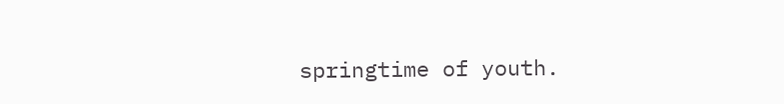springtime of youth.